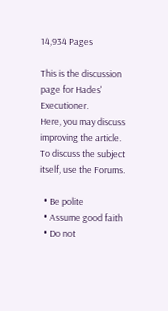14,934 Pages

This is the discussion page for Hades' Executioner.
Here, you may discuss improving the article.
To discuss the subject itself, use the Forums.

  • Be polite
  • Assume good faith
  • Do not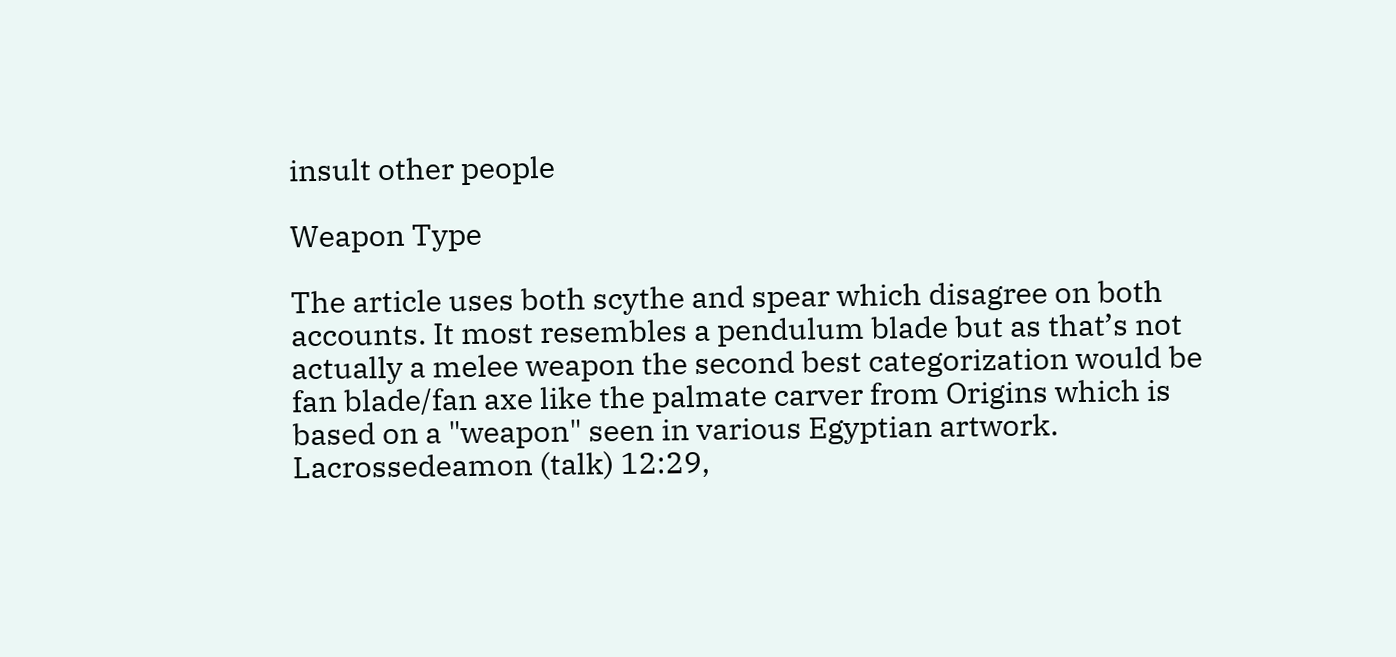insult other people

Weapon Type

The article uses both scythe and spear which disagree on both accounts. It most resembles a pendulum blade but as that’s not actually a melee weapon the second best categorization would be fan blade/fan axe like the palmate carver from Origins which is based on a "weapon" seen in various Egyptian artwork. Lacrossedeamon (talk) 12:29,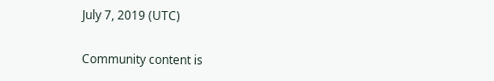July 7, 2019 (UTC)

Community content is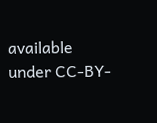available under CC-BY-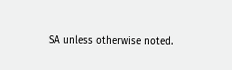SA unless otherwise noted.